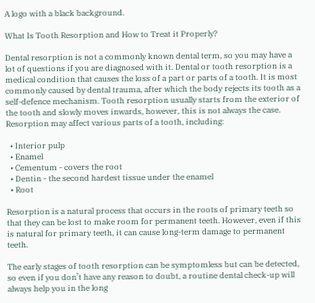A logo with a black background.

What Is Tooth Resorption and How to Treat it Properly?

Dental resorption is not a commonly known dental term, so you may have a lot of questions if you are diagnosed with it. Dental or tooth resorption is a medical condition that causes the loss of a part or parts of a tooth. It is most commonly caused by dental trauma, after which the body rejects its tooth as a self-defence mechanism. Tooth resorption usually starts from the exterior of the tooth and slowly moves inwards, however, this is not always the case. Resorption may affect various parts of a tooth, including:

  • Interior pulp
  • Enamel
  • Cementum - covers the root
  • Dentin - the second hardest tissue under the enamel
  • Root

Resorption is a natural process that occurs in the roots of primary teeth so that they can be lost to make room for permanent teeth. However, even if this is natural for primary teeth, it can cause long-term damage to permanent teeth.

The early stages of tooth resorption can be symptomless but can be detected, so even if you don’t have any reason to doubt, a routine dental check-up will always help you in the long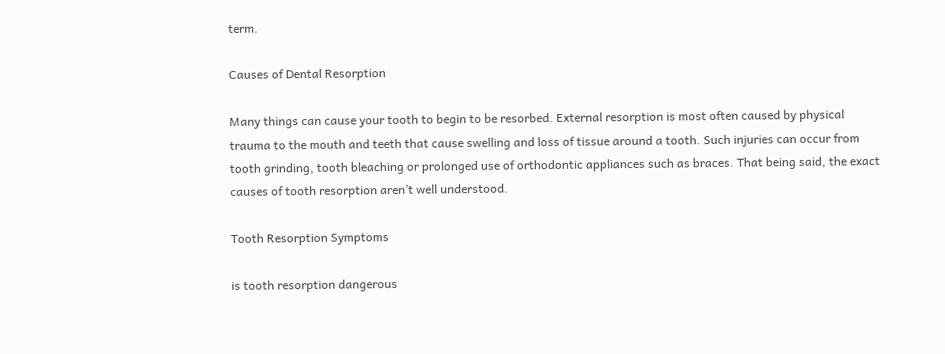term.

Causes of Dental Resorption

Many things can cause your tooth to begin to be resorbed. External resorption is most often caused by physical trauma to the mouth and teeth that cause swelling and loss of tissue around a tooth. Such injuries can occur from tooth grinding, tooth bleaching or prolonged use of orthodontic appliances such as braces. That being said, the exact causes of tooth resorption aren’t well understood.

Tooth Resorption Symptoms

is tooth resorption dangerous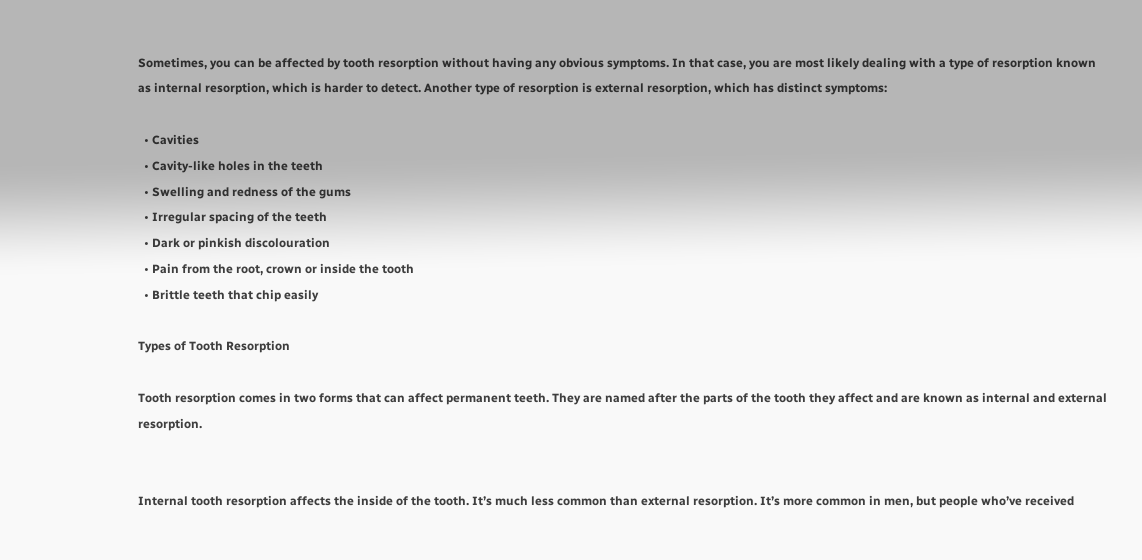Sometimes, you can be affected by tooth resorption without having any obvious symptoms. In that case, you are most likely dealing with a type of resorption known as internal resorption, which is harder to detect. Another type of resorption is external resorption, which has distinct symptoms:

  • Cavities
  • Cavity-like holes in the teeth
  • Swelling and redness of the gums
  • Irregular spacing of the teeth
  • Dark or pinkish discolouration
  • Pain from the root, crown or inside the tooth
  • Brittle teeth that chip easily

Types of Tooth Resorption

Tooth resorption comes in two forms that can affect permanent teeth. They are named after the parts of the tooth they affect and are known as internal and external resorption.


Internal tooth resorption affects the inside of the tooth. It’s much less common than external resorption. It’s more common in men, but people who’ve received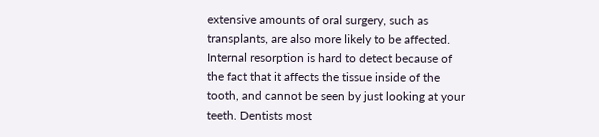extensive amounts of oral surgery, such as transplants, are also more likely to be affected. Internal resorption is hard to detect because of the fact that it affects the tissue inside of the tooth, and cannot be seen by just looking at your teeth. Dentists most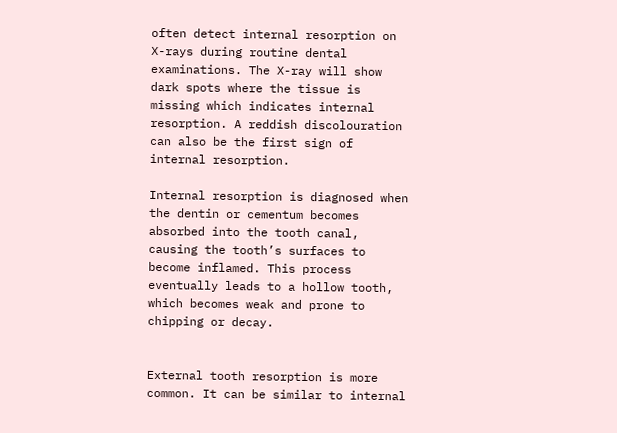often detect internal resorption on X-rays during routine dental examinations. The X-ray will show dark spots where the tissue is missing which indicates internal resorption. A reddish discolouration can also be the first sign of internal resorption.

Internal resorption is diagnosed when the dentin or cementum becomes absorbed into the tooth canal, causing the tooth’s surfaces to become inflamed. This process eventually leads to a hollow tooth, which becomes weak and prone to chipping or decay.


External tooth resorption is more common. It can be similar to internal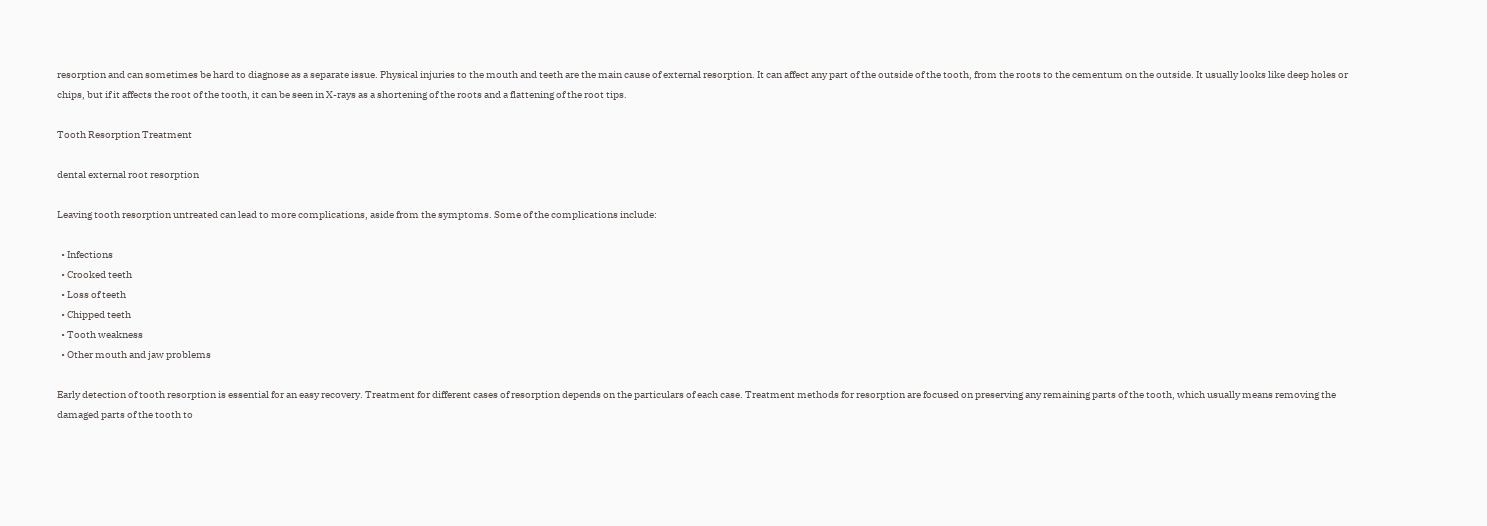resorption and can sometimes be hard to diagnose as a separate issue. Physical injuries to the mouth and teeth are the main cause of external resorption. It can affect any part of the outside of the tooth, from the roots to the cementum on the outside. It usually looks like deep holes or chips, but if it affects the root of the tooth, it can be seen in X-rays as a shortening of the roots and a flattening of the root tips.

Tooth Resorption Treatment

dental external root resorption

Leaving tooth resorption untreated can lead to more complications, aside from the symptoms. Some of the complications include:

  • Infections
  • Crooked teeth
  • Loss of teeth
  • Chipped teeth
  • Tooth weakness
  • Other mouth and jaw problems

Early detection of tooth resorption is essential for an easy recovery. Treatment for different cases of resorption depends on the particulars of each case. Treatment methods for resorption are focused on preserving any remaining parts of the tooth, which usually means removing the damaged parts of the tooth to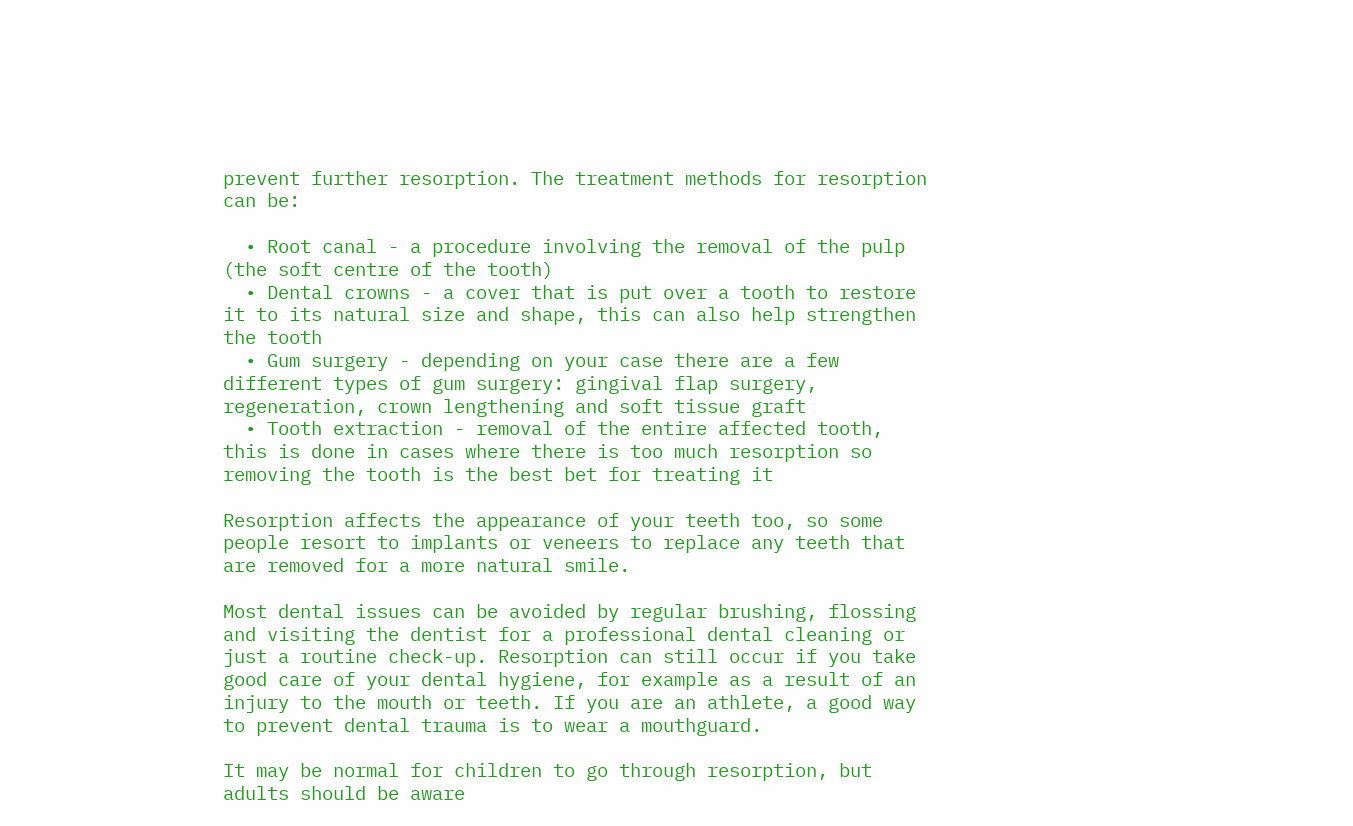prevent further resorption. The treatment methods for resorption can be:

  • Root canal - a procedure involving the removal of the pulp (the soft centre of the tooth)
  • Dental crowns - a cover that is put over a tooth to restore it to its natural size and shape, this can also help strengthen the tooth
  • Gum surgery - depending on your case there are a few different types of gum surgery: gingival flap surgery, regeneration, crown lengthening and soft tissue graft
  • Tooth extraction - removal of the entire affected tooth, this is done in cases where there is too much resorption so removing the tooth is the best bet for treating it

Resorption affects the appearance of your teeth too, so some people resort to implants or veneers to replace any teeth that are removed for a more natural smile.

Most dental issues can be avoided by regular brushing, flossing and visiting the dentist for a professional dental cleaning or just a routine check-up. Resorption can still occur if you take good care of your dental hygiene, for example as a result of an injury to the mouth or teeth. If you are an athlete, a good way to prevent dental trauma is to wear a mouthguard.

It may be normal for children to go through resorption, but adults should be aware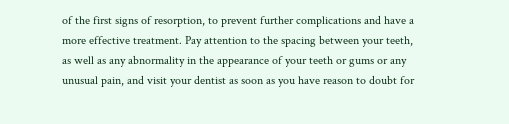of the first signs of resorption, to prevent further complications and have a more effective treatment. Pay attention to the spacing between your teeth, as well as any abnormality in the appearance of your teeth or gums or any unusual pain, and visit your dentist as soon as you have reason to doubt for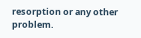resorption or any other problem.